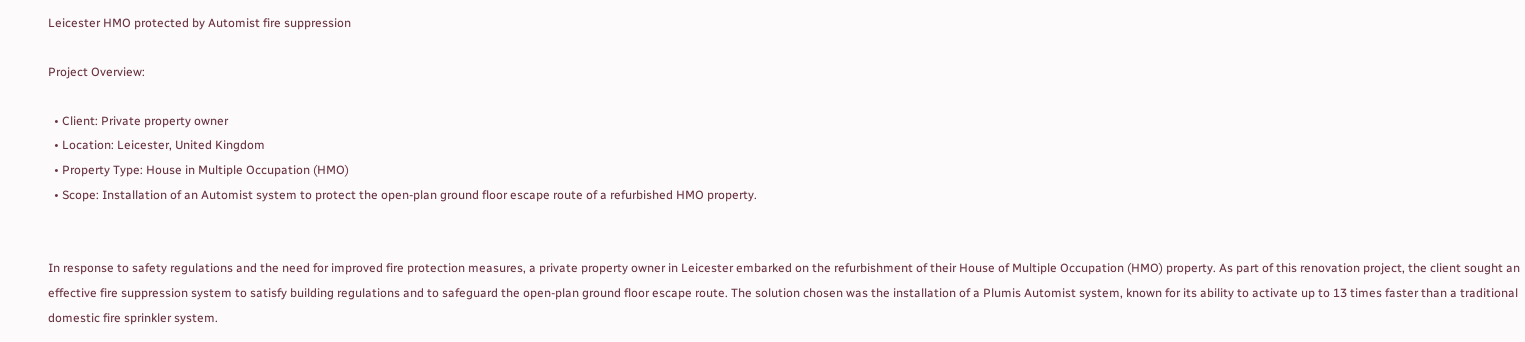Leicester HMO protected by Automist fire suppression

Project Overview:

  • Client: Private property owner
  • Location: Leicester, United Kingdom
  • Property Type: House in Multiple Occupation (HMO)
  • Scope: Installation of an Automist system to protect the open-plan ground floor escape route of a refurbished HMO property.


In response to safety regulations and the need for improved fire protection measures, a private property owner in Leicester embarked on the refurbishment of their House of Multiple Occupation (HMO) property. As part of this renovation project, the client sought an effective fire suppression system to satisfy building regulations and to safeguard the open-plan ground floor escape route. The solution chosen was the installation of a Plumis Automist system, known for its ability to activate up to 13 times faster than a traditional domestic fire sprinkler system.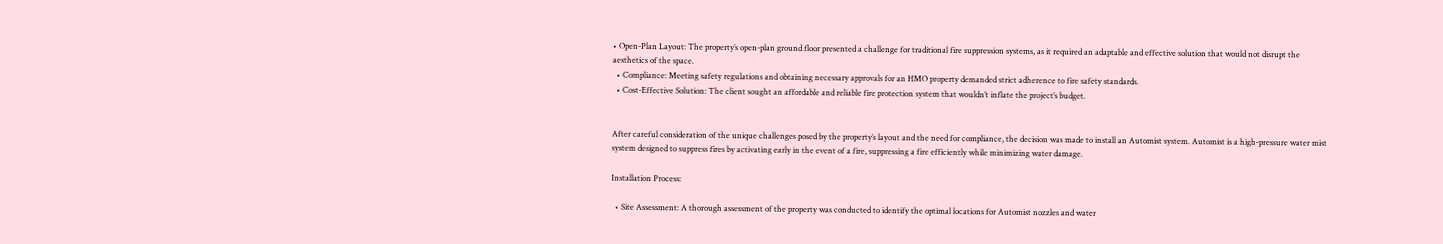• Open-Plan Layout: The property’s open-plan ground floor presented a challenge for traditional fire suppression systems, as it required an adaptable and effective solution that would not disrupt the aesthetics of the space.
  • Compliance: Meeting safety regulations and obtaining necessary approvals for an HMO property demanded strict adherence to fire safety standards.
  • Cost-Effective Solution: The client sought an affordable and reliable fire protection system that wouldn’t inflate the project’s budget.


After careful consideration of the unique challenges posed by the property’s layout and the need for compliance, the decision was made to install an Automist system. Automist is a high-pressure water mist system designed to suppress fires by activating early in the event of a fire, suppressing a fire efficiently while minimizing water damage.

Installation Process:

  • Site Assessment: A thorough assessment of the property was conducted to identify the optimal locations for Automist nozzles and water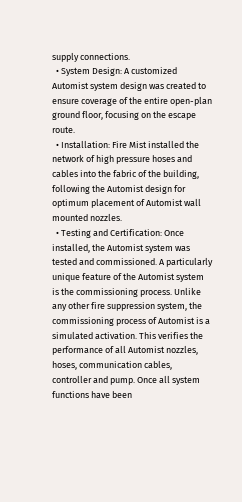supply connections.
  • System Design: A customized Automist system design was created to ensure coverage of the entire open-plan ground floor, focusing on the escape route.
  • Installation: Fire Mist installed the network of high pressure hoses and cables into the fabric of the building, following the Automist design for optimum placement of Automist wall mounted nozzles.
  • Testing and Certification: Once installed, the Automist system was tested and commissioned. A particularly unique feature of the Automist system is the commissioning process. Unlike any other fire suppression system, the commissioning process of Automist is a simulated activation. This verifies the performance of all Automist nozzles, hoses, communication cables, controller and pump. Once all system functions have been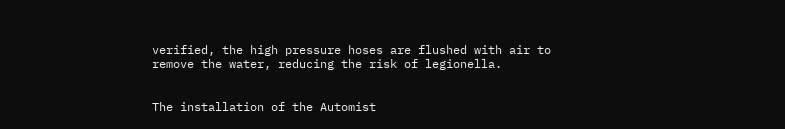verified, the high pressure hoses are flushed with air to remove the water, reducing the risk of legionella.


The installation of the Automist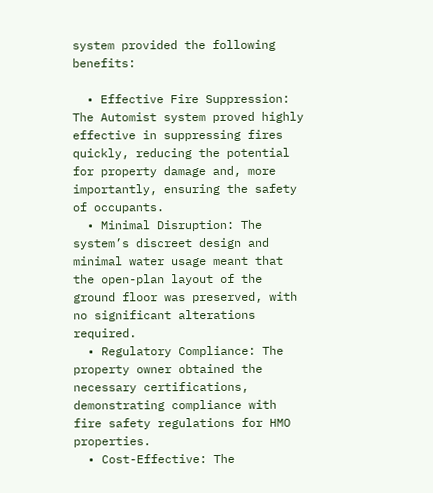system provided the following benefits:

  • Effective Fire Suppression: The Automist system proved highly effective in suppressing fires quickly, reducing the potential for property damage and, more importantly, ensuring the safety of occupants.
  • Minimal Disruption: The system’s discreet design and minimal water usage meant that the open-plan layout of the ground floor was preserved, with no significant alterations required.
  • Regulatory Compliance: The property owner obtained the necessary certifications, demonstrating compliance with fire safety regulations for HMO properties.
  • Cost-Effective: The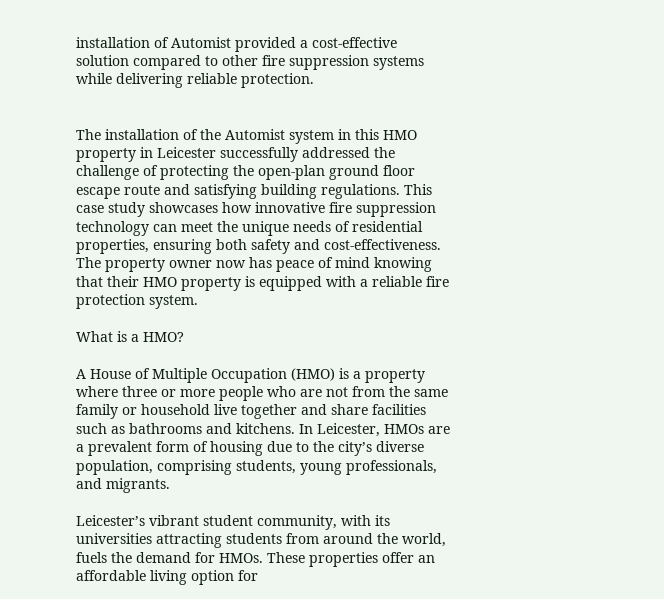installation of Automist provided a cost-effective solution compared to other fire suppression systems while delivering reliable protection.


The installation of the Automist system in this HMO property in Leicester successfully addressed the challenge of protecting the open-plan ground floor escape route and satisfying building regulations. This case study showcases how innovative fire suppression technology can meet the unique needs of residential properties, ensuring both safety and cost-effectiveness. The property owner now has peace of mind knowing that their HMO property is equipped with a reliable fire protection system.

What is a HMO?

A House of Multiple Occupation (HMO) is a property where three or more people who are not from the same family or household live together and share facilities such as bathrooms and kitchens. In Leicester, HMOs are a prevalent form of housing due to the city’s diverse population, comprising students, young professionals, and migrants.

Leicester’s vibrant student community, with its universities attracting students from around the world, fuels the demand for HMOs. These properties offer an affordable living option for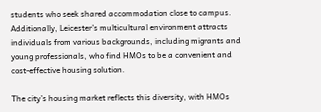students who seek shared accommodation close to campus. Additionally, Leicester’s multicultural environment attracts individuals from various backgrounds, including migrants and young professionals, who find HMOs to be a convenient and cost-effective housing solution.

The city’s housing market reflects this diversity, with HMOs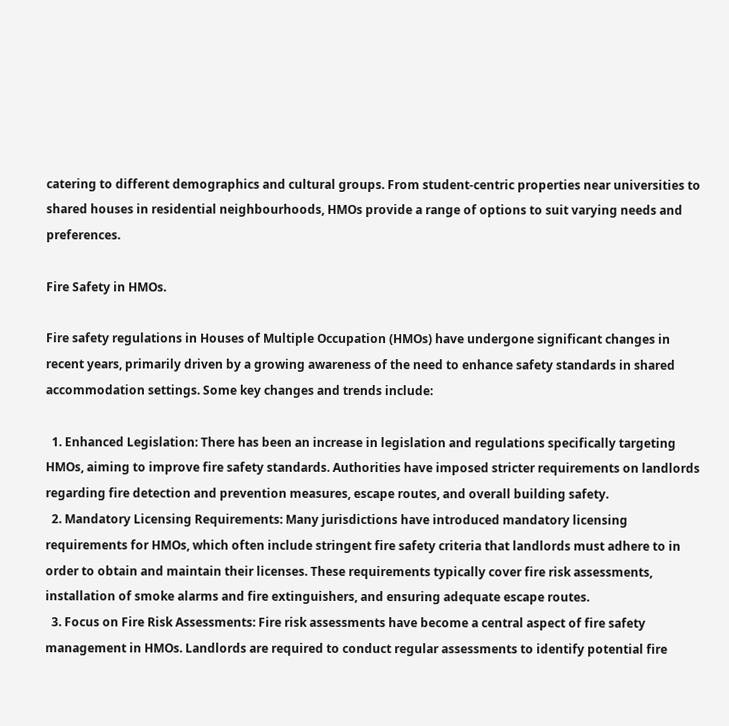catering to different demographics and cultural groups. From student-centric properties near universities to shared houses in residential neighbourhoods, HMOs provide a range of options to suit varying needs and preferences.

Fire Safety in HMOs.

Fire safety regulations in Houses of Multiple Occupation (HMOs) have undergone significant changes in recent years, primarily driven by a growing awareness of the need to enhance safety standards in shared accommodation settings. Some key changes and trends include:

  1. Enhanced Legislation: There has been an increase in legislation and regulations specifically targeting HMOs, aiming to improve fire safety standards. Authorities have imposed stricter requirements on landlords regarding fire detection and prevention measures, escape routes, and overall building safety.
  2. Mandatory Licensing Requirements: Many jurisdictions have introduced mandatory licensing requirements for HMOs, which often include stringent fire safety criteria that landlords must adhere to in order to obtain and maintain their licenses. These requirements typically cover fire risk assessments, installation of smoke alarms and fire extinguishers, and ensuring adequate escape routes.
  3. Focus on Fire Risk Assessments: Fire risk assessments have become a central aspect of fire safety management in HMOs. Landlords are required to conduct regular assessments to identify potential fire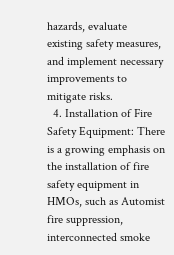hazards, evaluate existing safety measures, and implement necessary improvements to mitigate risks.
  4. Installation of Fire Safety Equipment: There is a growing emphasis on the installation of fire safety equipment in HMOs, such as Automist fire suppression, interconnected smoke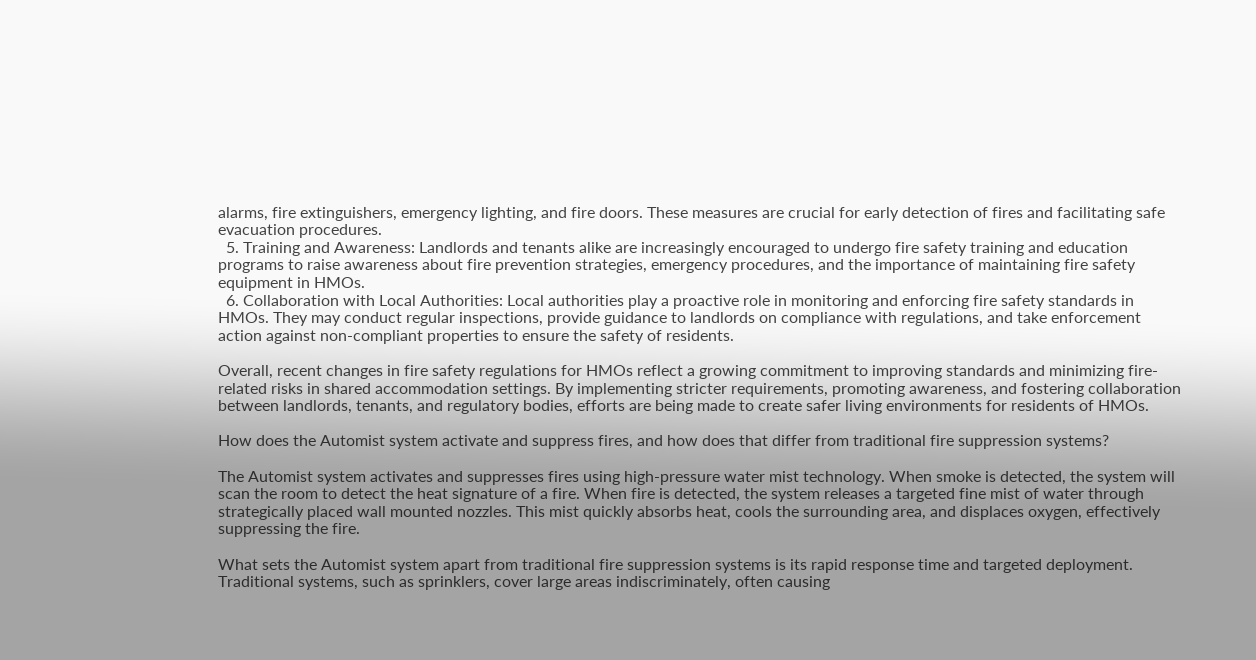alarms, fire extinguishers, emergency lighting, and fire doors. These measures are crucial for early detection of fires and facilitating safe evacuation procedures.
  5. Training and Awareness: Landlords and tenants alike are increasingly encouraged to undergo fire safety training and education programs to raise awareness about fire prevention strategies, emergency procedures, and the importance of maintaining fire safety equipment in HMOs.
  6. Collaboration with Local Authorities: Local authorities play a proactive role in monitoring and enforcing fire safety standards in HMOs. They may conduct regular inspections, provide guidance to landlords on compliance with regulations, and take enforcement action against non-compliant properties to ensure the safety of residents.

Overall, recent changes in fire safety regulations for HMOs reflect a growing commitment to improving standards and minimizing fire-related risks in shared accommodation settings. By implementing stricter requirements, promoting awareness, and fostering collaboration between landlords, tenants, and regulatory bodies, efforts are being made to create safer living environments for residents of HMOs.

How does the Automist system activate and suppress fires, and how does that differ from traditional fire suppression systems?

The Automist system activates and suppresses fires using high-pressure water mist technology. When smoke is detected, the system will scan the room to detect the heat signature of a fire. When fire is detected, the system releases a targeted fine mist of water through strategically placed wall mounted nozzles. This mist quickly absorbs heat, cools the surrounding area, and displaces oxygen, effectively suppressing the fire.

What sets the Automist system apart from traditional fire suppression systems is its rapid response time and targeted deployment. Traditional systems, such as sprinklers, cover large areas indiscriminately, often causing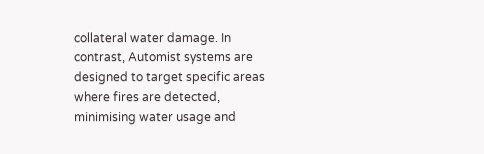collateral water damage. In contrast, Automist systems are designed to target specific areas where fires are detected, minimising water usage and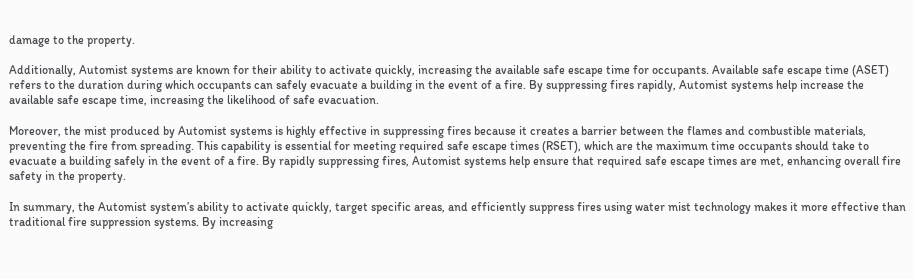damage to the property.

Additionally, Automist systems are known for their ability to activate quickly, increasing the available safe escape time for occupants. Available safe escape time (ASET) refers to the duration during which occupants can safely evacuate a building in the event of a fire. By suppressing fires rapidly, Automist systems help increase the available safe escape time, increasing the likelihood of safe evacuation.

Moreover, the mist produced by Automist systems is highly effective in suppressing fires because it creates a barrier between the flames and combustible materials, preventing the fire from spreading. This capability is essential for meeting required safe escape times (RSET), which are the maximum time occupants should take to evacuate a building safely in the event of a fire. By rapidly suppressing fires, Automist systems help ensure that required safe escape times are met, enhancing overall fire safety in the property.

In summary, the Automist system’s ability to activate quickly, target specific areas, and efficiently suppress fires using water mist technology makes it more effective than traditional fire suppression systems. By increasing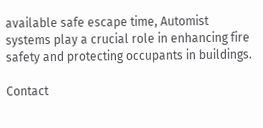available safe escape time, Automist systems play a crucial role in enhancing fire safety and protecting occupants in buildings.

Contact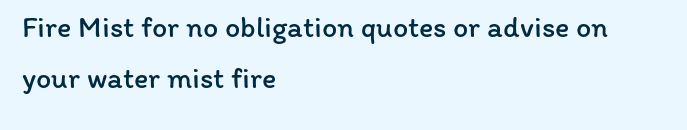Fire Mist for no obligation quotes or advise on your water mist fire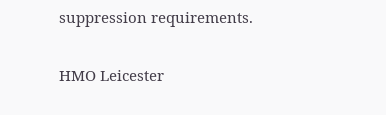suppression requirements.

HMO Leicester